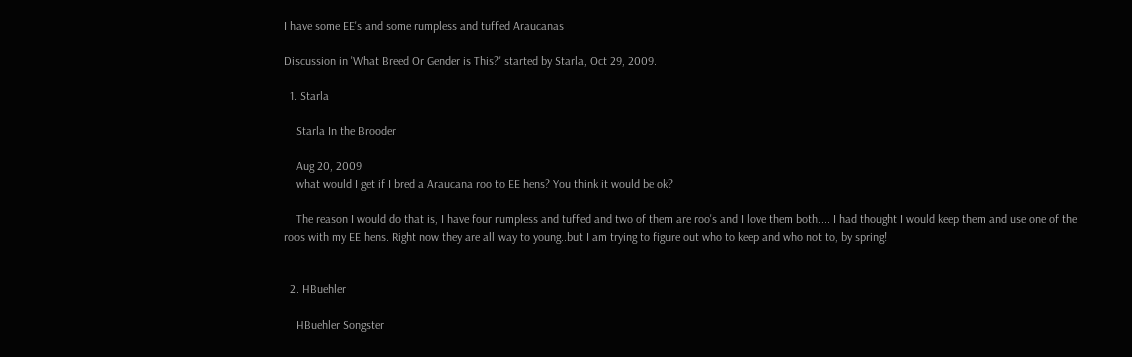I have some EE's and some rumpless and tuffed Araucanas

Discussion in 'What Breed Or Gender is This?' started by Starla, Oct 29, 2009.

  1. Starla

    Starla In the Brooder

    Aug 20, 2009
    what would I get if I bred a Araucana roo to EE hens? You think it would be ok?

    The reason I would do that is, I have four rumpless and tuffed and two of them are roo's and I love them both.... I had thought I would keep them and use one of the roos with my EE hens. Right now they are all way to young..but I am trying to figure out who to keep and who not to, by spring!


  2. HBuehler

    HBuehler Songster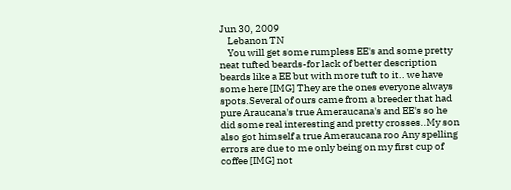Jun 30, 2009
    Lebanon TN
    You will get some rumpless EE's and some pretty neat tufted beards-for lack of better description beards like a EE but with more tuft to it.. we have some here [IMG] They are the ones everyone always spots.Several of ours came from a breeder that had pure Araucana's true Ameraucana's and EE's so he did some real interesting and pretty crosses..My son also got himself a true Ameraucana roo Any spelling errors are due to me only being on my first cup of coffee [IMG] not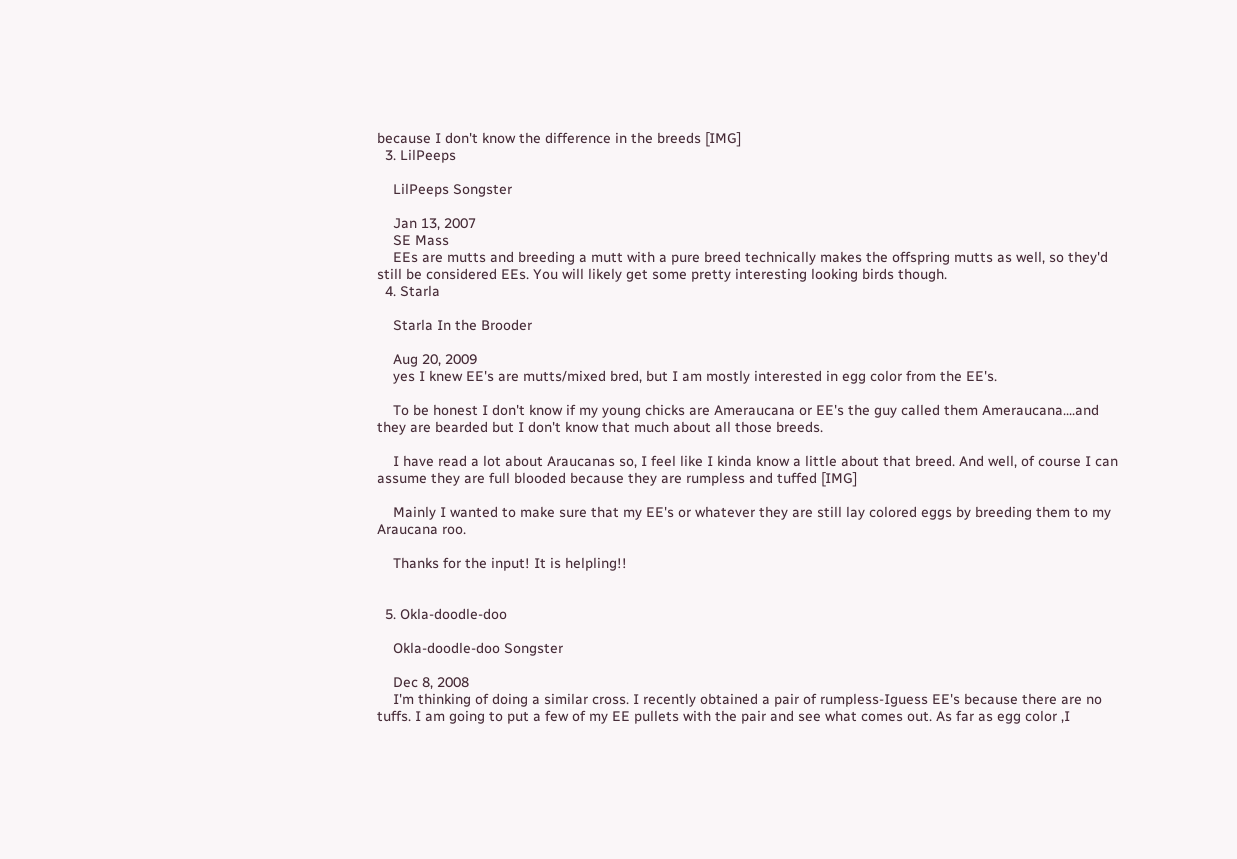because I don't know the difference in the breeds [IMG]
  3. LilPeeps

    LilPeeps Songster

    Jan 13, 2007
    SE Mass
    EEs are mutts and breeding a mutt with a pure breed technically makes the offspring mutts as well, so they'd still be considered EEs. You will likely get some pretty interesting looking birds though.
  4. Starla

    Starla In the Brooder

    Aug 20, 2009
    yes I knew EE's are mutts/mixed bred, but I am mostly interested in egg color from the EE's.

    To be honest I don't know if my young chicks are Ameraucana or EE's the guy called them Ameraucana....and they are bearded but I don't know that much about all those breeds.

    I have read a lot about Araucanas so, I feel like I kinda know a little about that breed. And well, of course I can assume they are full blooded because they are rumpless and tuffed [IMG]

    Mainly I wanted to make sure that my EE's or whatever they are still lay colored eggs by breeding them to my Araucana roo.

    Thanks for the input! It is helpling!!


  5. Okla-doodle-doo

    Okla-doodle-doo Songster

    Dec 8, 2008
    I'm thinking of doing a similar cross. I recently obtained a pair of rumpless-Iguess EE's because there are no tuffs. I am going to put a few of my EE pullets with the pair and see what comes out. As far as egg color ,I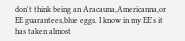don't think being an Aracauna,Americanna,or EE guarantees,blue eggs. I know in my EE's it has taken almost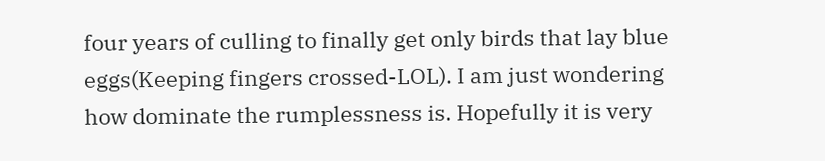four years of culling to finally get only birds that lay blue eggs(Keeping fingers crossed-LOL). I am just wondering how dominate the rumplessness is. Hopefully it is very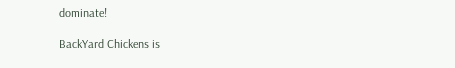dominate!

BackYard Chickens is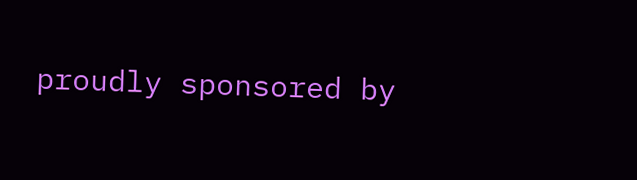proudly sponsored by